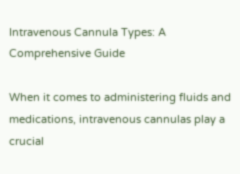Intravenous Cannula Types: A Comprehensive Guide

When it comes to administering fluids and medications, intravenous cannulas play a crucial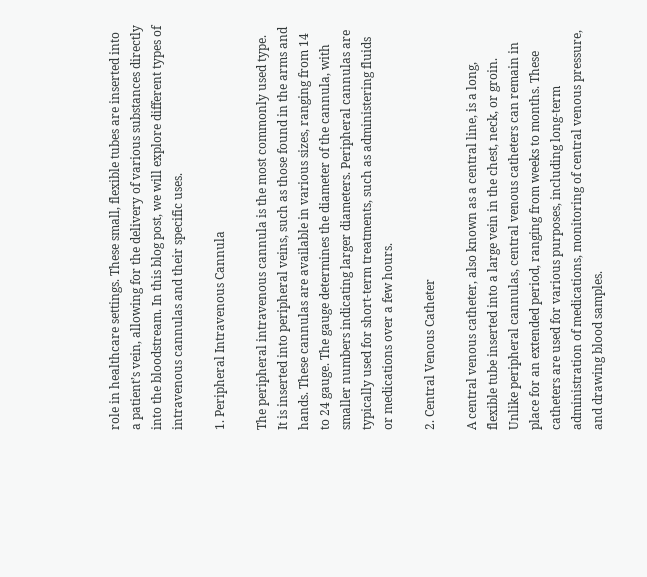role in healthcare settings. These small, flexible tubes are inserted into a patient’s vein, allowing for the delivery of various substances directly into the bloodstream. In this blog post, we will explore different types of intravenous cannulas and their specific uses.

1. Peripheral Intravenous Cannula

The peripheral intravenous cannula is the most commonly used type. It is inserted into peripheral veins, such as those found in the arms and hands. These cannulas are available in various sizes, ranging from 14 to 24 gauge. The gauge determines the diameter of the cannula, with smaller numbers indicating larger diameters. Peripheral cannulas are typically used for short-term treatments, such as administering fluids or medications over a few hours.

2. Central Venous Catheter

A central venous catheter, also known as a central line, is a long, flexible tube inserted into a large vein in the chest, neck, or groin. Unlike peripheral cannulas, central venous catheters can remain in place for an extended period, ranging from weeks to months. These catheters are used for various purposes, including long-term administration of medications, monitoring of central venous pressure, and drawing blood samples.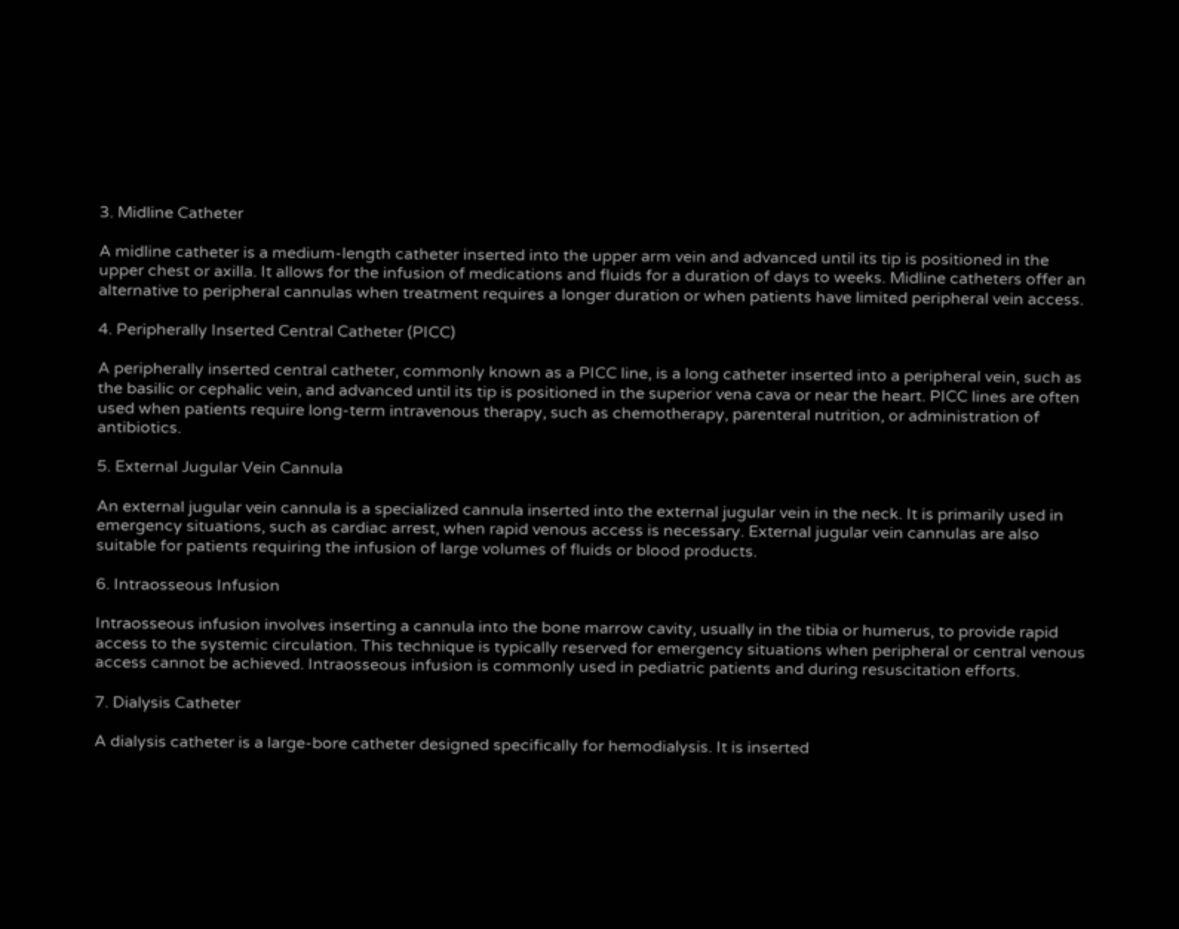3. Midline Catheter

A midline catheter is a medium-length catheter inserted into the upper arm vein and advanced until its tip is positioned in the upper chest or axilla. It allows for the infusion of medications and fluids for a duration of days to weeks. Midline catheters offer an alternative to peripheral cannulas when treatment requires a longer duration or when patients have limited peripheral vein access.

4. Peripherally Inserted Central Catheter (PICC)

A peripherally inserted central catheter, commonly known as a PICC line, is a long catheter inserted into a peripheral vein, such as the basilic or cephalic vein, and advanced until its tip is positioned in the superior vena cava or near the heart. PICC lines are often used when patients require long-term intravenous therapy, such as chemotherapy, parenteral nutrition, or administration of antibiotics.

5. External Jugular Vein Cannula

An external jugular vein cannula is a specialized cannula inserted into the external jugular vein in the neck. It is primarily used in emergency situations, such as cardiac arrest, when rapid venous access is necessary. External jugular vein cannulas are also suitable for patients requiring the infusion of large volumes of fluids or blood products.

6. Intraosseous Infusion

Intraosseous infusion involves inserting a cannula into the bone marrow cavity, usually in the tibia or humerus, to provide rapid access to the systemic circulation. This technique is typically reserved for emergency situations when peripheral or central venous access cannot be achieved. Intraosseous infusion is commonly used in pediatric patients and during resuscitation efforts.

7. Dialysis Catheter

A dialysis catheter is a large-bore catheter designed specifically for hemodialysis. It is inserted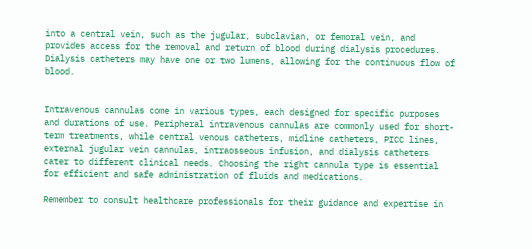into a central vein, such as the jugular, subclavian, or femoral vein, and provides access for the removal and return of blood during dialysis procedures. Dialysis catheters may have one or two lumens, allowing for the continuous flow of blood.


Intravenous cannulas come in various types, each designed for specific purposes and durations of use. Peripheral intravenous cannulas are commonly used for short-term treatments, while central venous catheters, midline catheters, PICC lines, external jugular vein cannulas, intraosseous infusion, and dialysis catheters cater to different clinical needs. Choosing the right cannula type is essential for efficient and safe administration of fluids and medications.

Remember to consult healthcare professionals for their guidance and expertise in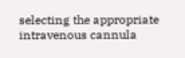selecting the appropriate intravenous cannula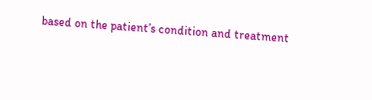based on the patient’s condition and treatment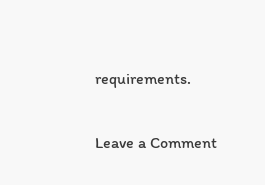requirements.

Leave a Comment